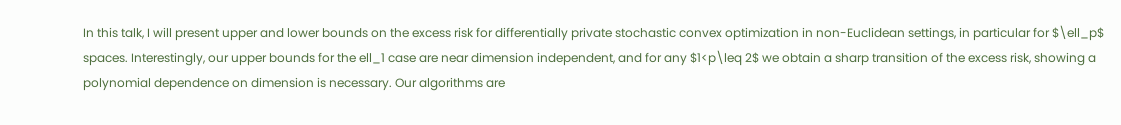In this talk, I will present upper and lower bounds on the excess risk for differentially private stochastic convex optimization in non-Euclidean settings, in particular for $\ell_p$ spaces. Interestingly, our upper bounds for the ell_1 case are near dimension independent, and for any $1<p\leq 2$ we obtain a sharp transition of the excess risk, showing a polynomial dependence on dimension is necessary. Our algorithms are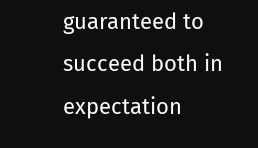guaranteed to succeed both in expectation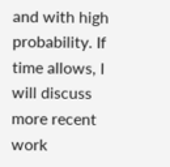and with high probability. If time allows, I will discuss more recent work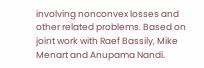involving nonconvex losses and other related problems. Based on joint work with Raef Bassily, Mike Menart and Anupama Nandi.